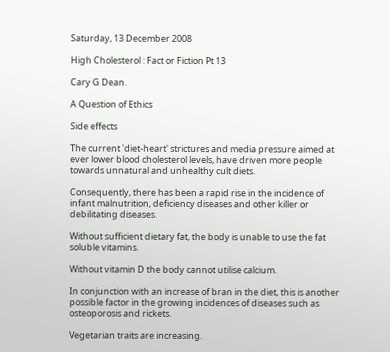Saturday, 13 December 2008

High Cholesterol : Fact or Fiction Pt 13

Cary G Dean.

A Question of Ethics

Side effects

The current 'diet-heart' strictures and media pressure aimed at ever lower blood cholesterol levels, have driven more people towards unnatural and unhealthy cult diets.

Consequently, there has been a rapid rise in the incidence of infant malnutrition, deficiency diseases and other killer or debilitating diseases.

Without sufficient dietary fat, the body is unable to use the fat soluble vitamins.

Without vitamin D the body cannot utilise calcium.

In conjunction with an increase of bran in the diet, this is another possible factor in the growing incidences of diseases such as osteoporosis and rickets.

Vegetarian traits are increasing.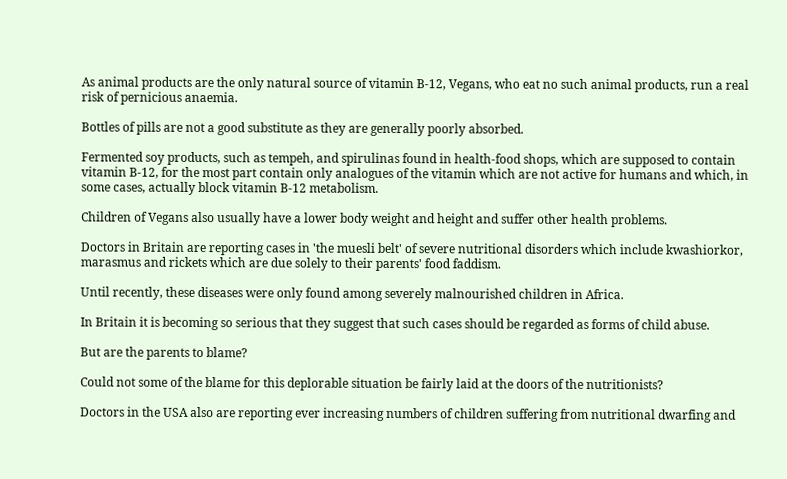As animal products are the only natural source of vitamin B-12, Vegans, who eat no such animal products, run a real risk of pernicious anaemia.

Bottles of pills are not a good substitute as they are generally poorly absorbed.

Fermented soy products, such as tempeh, and spirulinas found in health-food shops, which are supposed to contain vitamin B-12, for the most part contain only analogues of the vitamin which are not active for humans and which, in some cases, actually block vitamin B-12 metabolism.

Children of Vegans also usually have a lower body weight and height and suffer other health problems.

Doctors in Britain are reporting cases in 'the muesli belt' of severe nutritional disorders which include kwashiorkor, marasmus and rickets which are due solely to their parents' food faddism.

Until recently, these diseases were only found among severely malnourished children in Africa.

In Britain it is becoming so serious that they suggest that such cases should be regarded as forms of child abuse.

But are the parents to blame?

Could not some of the blame for this deplorable situation be fairly laid at the doors of the nutritionists?

Doctors in the USA also are reporting ever increasing numbers of children suffering from nutritional dwarfing and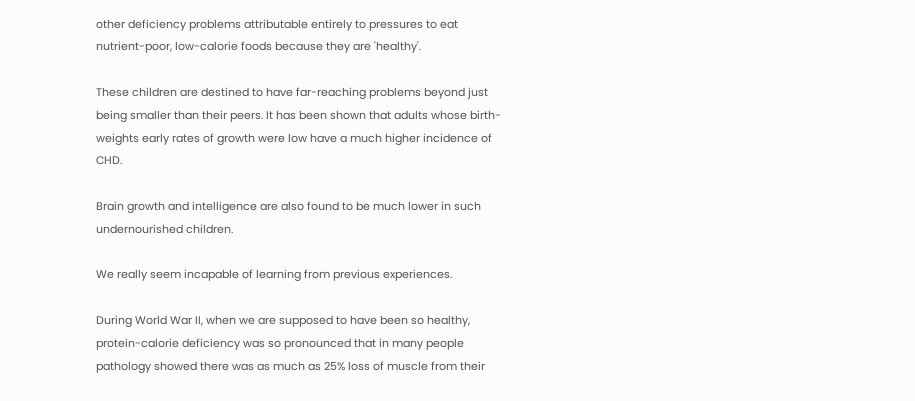other deficiency problems attributable entirely to pressures to eat nutrient-poor, low-calorie foods because they are 'healthy'.

These children are destined to have far-reaching problems beyond just being smaller than their peers. It has been shown that adults whose birth-weights early rates of growth were low have a much higher incidence of CHD.

Brain growth and intelligence are also found to be much lower in such undernourished children.

We really seem incapable of learning from previous experiences.

During World War II, when we are supposed to have been so healthy, protein-calorie deficiency was so pronounced that in many people pathology showed there was as much as 25% loss of muscle from their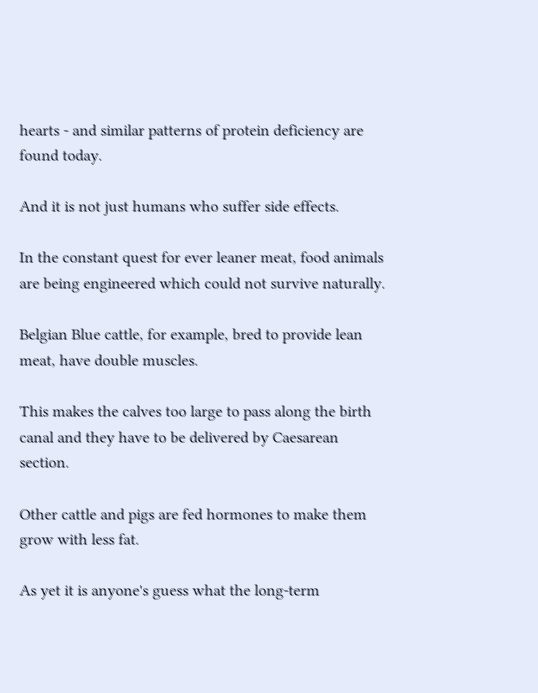hearts - and similar patterns of protein deficiency are found today.

And it is not just humans who suffer side effects.

In the constant quest for ever leaner meat, food animals are being engineered which could not survive naturally.

Belgian Blue cattle, for example, bred to provide lean meat, have double muscles.

This makes the calves too large to pass along the birth canal and they have to be delivered by Caesarean section.

Other cattle and pigs are fed hormones to make them grow with less fat.

As yet it is anyone's guess what the long-term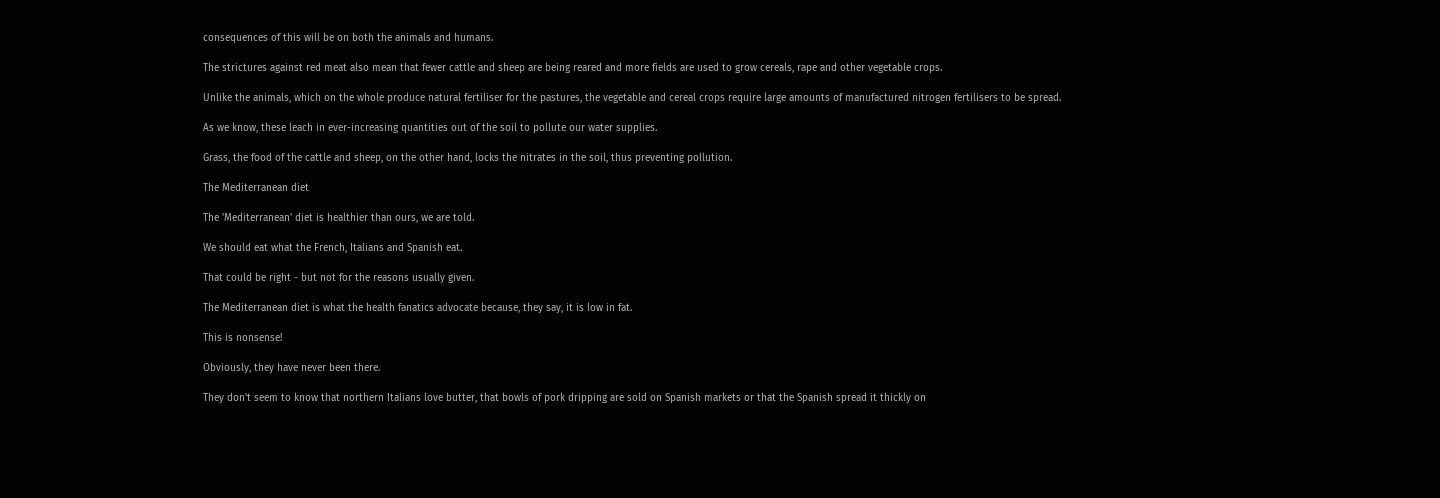consequences of this will be on both the animals and humans.

The strictures against red meat also mean that fewer cattle and sheep are being reared and more fields are used to grow cereals, rape and other vegetable crops.

Unlike the animals, which on the whole produce natural fertiliser for the pastures, the vegetable and cereal crops require large amounts of manufactured nitrogen fertilisers to be spread.

As we know, these leach in ever-increasing quantities out of the soil to pollute our water supplies.

Grass, the food of the cattle and sheep, on the other hand, locks the nitrates in the soil, thus preventing pollution.

The Mediterranean diet

The 'Mediterranean' diet is healthier than ours, we are told.

We should eat what the French, Italians and Spanish eat.

That could be right - but not for the reasons usually given.

The Mediterranean diet is what the health fanatics advocate because, they say, it is low in fat.

This is nonsense!

Obviously, they have never been there.

They don't seem to know that northern Italians love butter, that bowls of pork dripping are sold on Spanish markets or that the Spanish spread it thickly on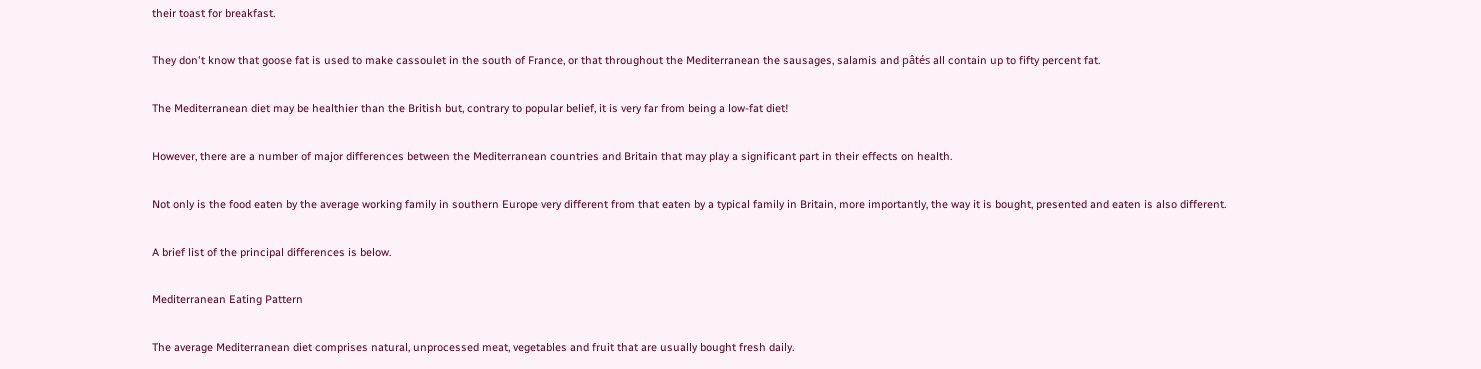their toast for breakfast.

They don't know that goose fat is used to make cassoulet in the south of France, or that throughout the Mediterranean the sausages, salamis and pâtés all contain up to fifty percent fat.

The Mediterranean diet may be healthier than the British but, contrary to popular belief, it is very far from being a low-fat diet!

However, there are a number of major differences between the Mediterranean countries and Britain that may play a significant part in their effects on health.

Not only is the food eaten by the average working family in southern Europe very different from that eaten by a typical family in Britain, more importantly, the way it is bought, presented and eaten is also different.

A brief list of the principal differences is below.

Mediterranean Eating Pattern

The average Mediterranean diet comprises natural, unprocessed meat, vegetables and fruit that are usually bought fresh daily.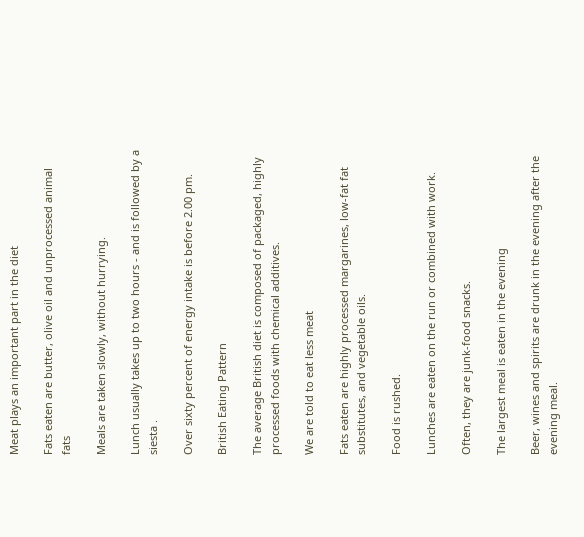Meat plays an important part in the diet

Fats eaten are butter, olive oil and unprocessed animal fats

Meals are taken slowly, without hurrying.

Lunch usually takes up to two hours - and is followed by a siesta .

Over sixty percent of energy intake is before 2.00 pm.

British Eating Pattern

The average British diet is composed of packaged, highly processed foods with chemical additives.

We are told to eat less meat

Fats eaten are highly processed margarines, low-fat fat substitutes, and vegetable oils.

Food is rushed.

Lunches are eaten on the run or combined with work.

Often, they are junk-food snacks.

The largest meal is eaten in the evening

Beer, wines and spirits are drunk in the evening after the evening meal.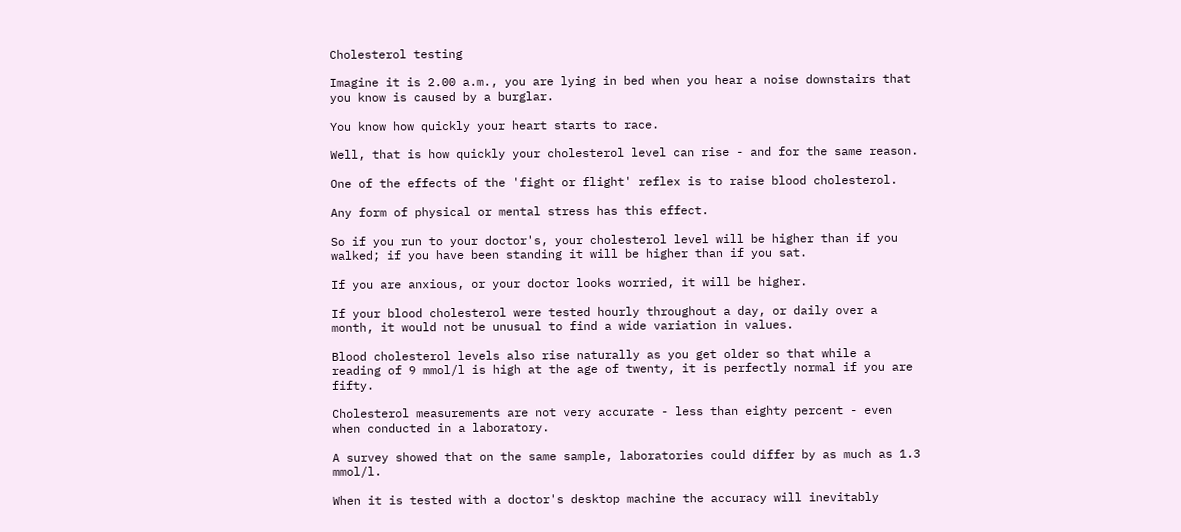Cholesterol testing

Imagine it is 2.00 a.m., you are lying in bed when you hear a noise downstairs that you know is caused by a burglar.

You know how quickly your heart starts to race.

Well, that is how quickly your cholesterol level can rise - and for the same reason.

One of the effects of the 'fight or flight' reflex is to raise blood cholesterol.

Any form of physical or mental stress has this effect.

So if you run to your doctor's, your cholesterol level will be higher than if you walked; if you have been standing it will be higher than if you sat.

If you are anxious, or your doctor looks worried, it will be higher.

If your blood cholesterol were tested hourly throughout a day, or daily over a month, it would not be unusual to find a wide variation in values.

Blood cholesterol levels also rise naturally as you get older so that while a reading of 9 mmol/l is high at the age of twenty, it is perfectly normal if you are fifty.

Cholesterol measurements are not very accurate - less than eighty percent - even when conducted in a laboratory.

A survey showed that on the same sample, laboratories could differ by as much as 1.3 mmol/l.

When it is tested with a doctor's desktop machine the accuracy will inevitably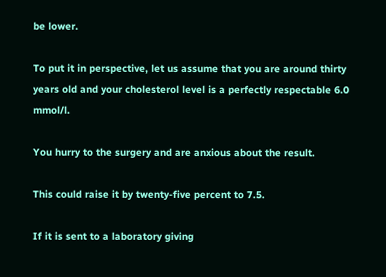be lower.

To put it in perspective, let us assume that you are around thirty years old and your cholesterol level is a perfectly respectable 6.0 mmol/l.

You hurry to the surgery and are anxious about the result.

This could raise it by twenty-five percent to 7.5.

If it is sent to a laboratory giving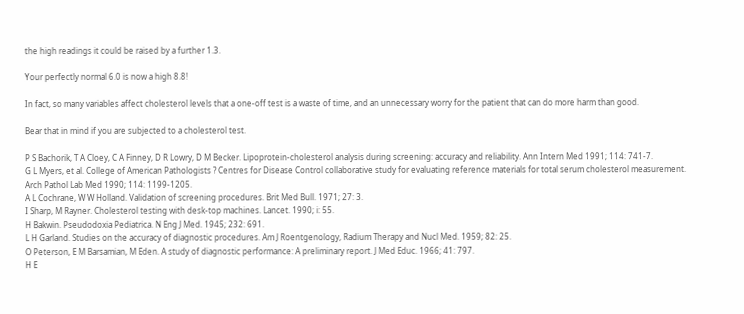the high readings it could be raised by a further 1.3.

Your perfectly normal 6.0 is now a high 8.8!

In fact, so many variables affect cholesterol levels that a one-off test is a waste of time, and an unnecessary worry for the patient that can do more harm than good.

Bear that in mind if you are subjected to a cholesterol test.

P S Bachorik, T A Cloey, C A Finney, D R Lowry, D M Becker. Lipoprotein-cholesterol analysis during screening: accuracy and reliability. Ann Intern Med 1991; 114: 741-7.
G L Myers, et al. College of American Pathologists ? Centres for Disease Control collaborative study for evaluating reference materials for total serum cholesterol measurement. Arch Pathol Lab Med 1990; 114: 1199-1205.
A L Cochrane, W W Holland. Validation of screening procedures. Brit Med Bull. 1971; 27: 3.
I Sharp, M Rayner. Cholesterol testing with desk-top machines. Lancet. 1990; i: 55.
H Bakwin. Pseudodoxia Pediatrica. N Eng J Med. 1945; 232: 691.
L H Garland. Studies on the accuracy of diagnostic procedures. Am J Roentgenology, Radium Therapy and Nucl Med. 1959; 82: 25.
O Peterson, E M Barsamian, M Eden. A study of diagnostic performance: A preliminary report. J Med Educ. 1966; 41: 797.
H E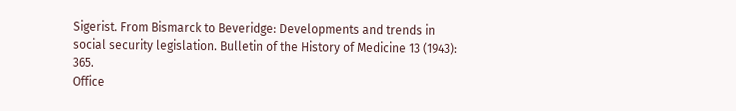Sigerist. From Bismarck to Beveridge: Developments and trends in social security legislation. Bulletin of the History of Medicine 13 (1943): 365.
Office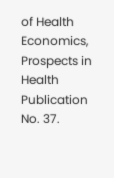of Health Economics, Prospects in Health Publication No. 37.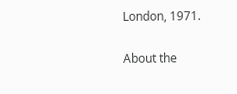London, 1971.

About the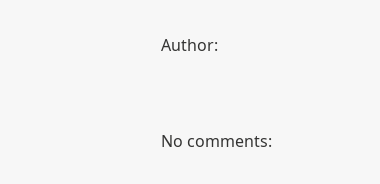Author:


No comments: